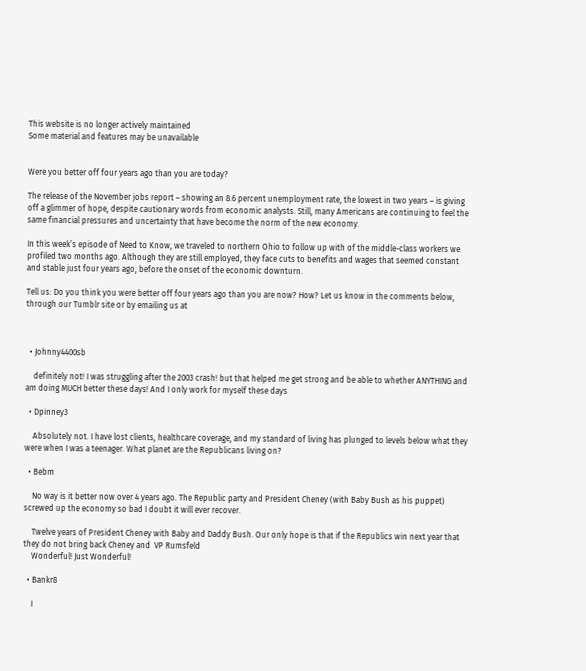This website is no longer actively maintained
Some material and features may be unavailable


Were you better off four years ago than you are today?

The release of the November jobs report – showing an 8.6 percent unemployment rate, the lowest in two years – is giving off a glimmer of hope, despite cautionary words from economic analysts. Still, many Americans are continuing to feel the same financial pressures and uncertainty that have become the norm of the new economy.

In this week’s episode of Need to Know, we traveled to northern Ohio to follow up with of the middle-class workers we profiled two months ago. Although they are still employed, they face cuts to benefits and wages that seemed constant and stable just four years ago, before the onset of the economic downturn.

Tell us: Do you think you were better off four years ago than you are now? How? Let us know in the comments below, through our Tumblr site or by emailing us at



  • Johnny4400sb

    definitely not! I was struggling after the 2003 crash! but that helped me get strong and be able to whether ANYTHING and am doing MUCH better these days! And I only work for myself these days

  • Dpinney3

    Absolutely not. I have lost clients, healthcare coverage, and my standard of living has plunged to levels below what they were when I was a teenager. What planet are the Republicans living on?

  • Bebm

    No way is it better now over 4 years ago. The Republic party and President Cheney (with Baby Bush as his puppet) screwed up the economy so bad I doubt it will ever recover.

    Twelve years of President Cheney with Baby and Daddy Bush. Our only hope is that if the Republics win next year that they do not bring back Cheney and  VP Rumsfeld
    Wonderful! Just Wonderful!

  • Bankr8

    I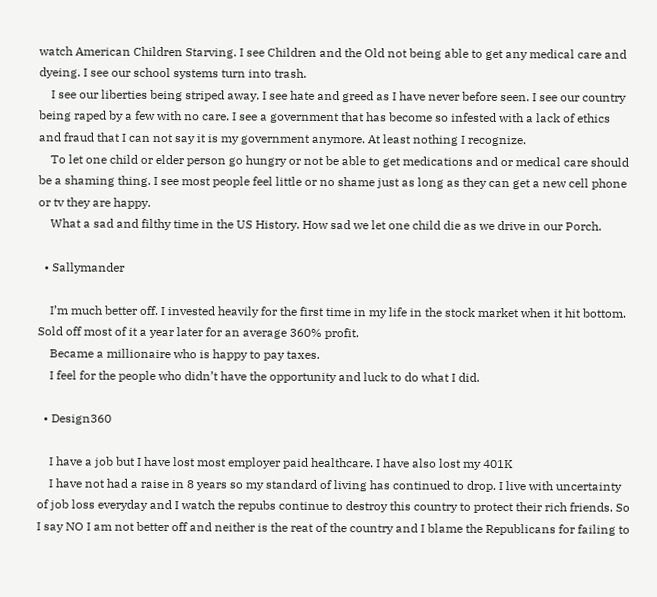watch American Children Starving. I see Children and the Old not being able to get any medical care and dyeing. I see our school systems turn into trash.
    I see our liberties being striped away. I see hate and greed as I have never before seen. I see our country being raped by a few with no care. I see a government that has become so infested with a lack of ethics and fraud that I can not say it is my government anymore. At least nothing I recognize.
    To let one child or elder person go hungry or not be able to get medications and or medical care should be a shaming thing. I see most people feel little or no shame just as long as they can get a new cell phone or tv they are happy.
    What a sad and filthy time in the US History. How sad we let one child die as we drive in our Porch.

  • Sallymander

    I’m much better off. I invested heavily for the first time in my life in the stock market when it hit bottom. Sold off most of it a year later for an average 360% profit.
    Became a millionaire who is happy to pay taxes.
    I feel for the people who didn’t have the opportunity and luck to do what I did.

  • Design360

    I have a job but I have lost most employer paid healthcare. I have also lost my 401K
    I have not had a raise in 8 years so my standard of living has continued to drop. I live with uncertainty of job loss everyday and I watch the repubs continue to destroy this country to protect their rich friends. So I say NO I am not better off and neither is the reat of the country and I blame the Republicans for failing to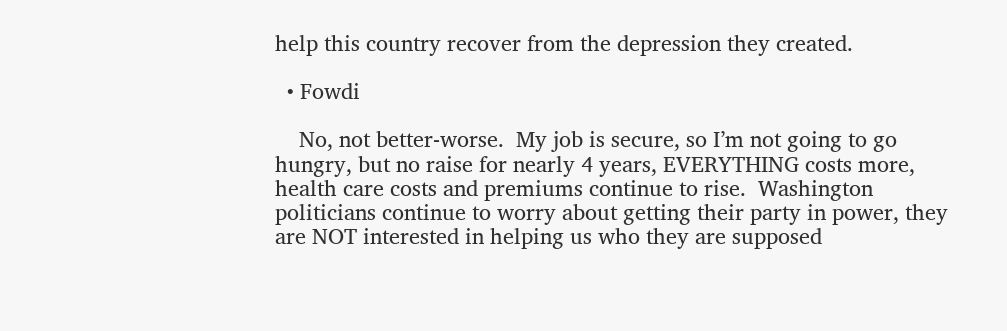help this country recover from the depression they created.

  • Fowdi

    No, not better-worse.  My job is secure, so I’m not going to go hungry, but no raise for nearly 4 years, EVERYTHING costs more, health care costs and premiums continue to rise.  Washington politicians continue to worry about getting their party in power, they are NOT interested in helping us who they are supposed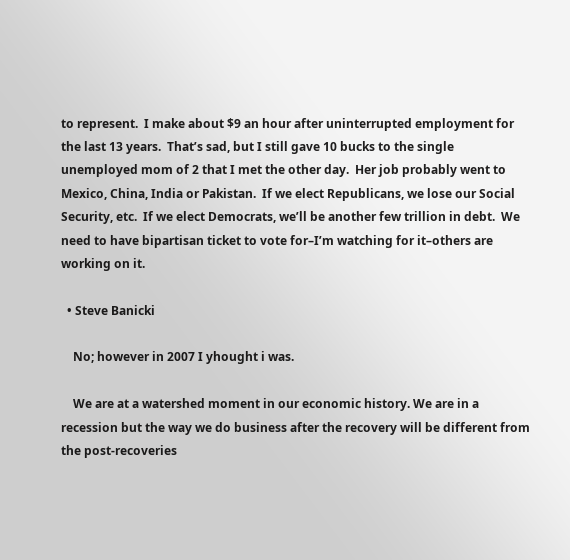to represent.  I make about $9 an hour after uninterrupted employment for the last 13 years.  That’s sad, but I still gave 10 bucks to the single unemployed mom of 2 that I met the other day.  Her job probably went to Mexico, China, India or Pakistan.  If we elect Republicans, we lose our Social Security, etc.  If we elect Democrats, we’ll be another few trillion in debt.  We need to have bipartisan ticket to vote for–I’m watching for it–others are working on it.

  • Steve Banicki

    No; however in 2007 I yhought i was.

    We are at a watershed moment in our economic history. We are in a recession but the way we do business after the recovery will be different from the post-recoveries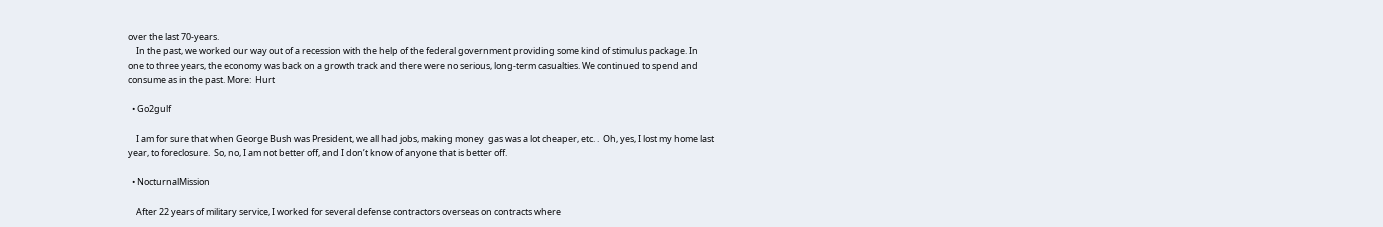over the last 70-years.
    In the past, we worked our way out of a recession with the help of the federal government providing some kind of stimulus package. In one to three years, the economy was back on a growth track and there were no serious, long-term casualties. We continued to spend and consume as in the past. More:  Hurt

  • Go2gulf

    I am for sure that when George Bush was President, we all had jobs, making money  gas was a lot cheaper, etc. .  Oh, yes, I lost my home last year, to foreclosure.  So, no, I am not better off, and I don’t know of anyone that is better off.

  • NocturnalMission

    After 22 years of military service, I worked for several defense contractors overseas on contracts where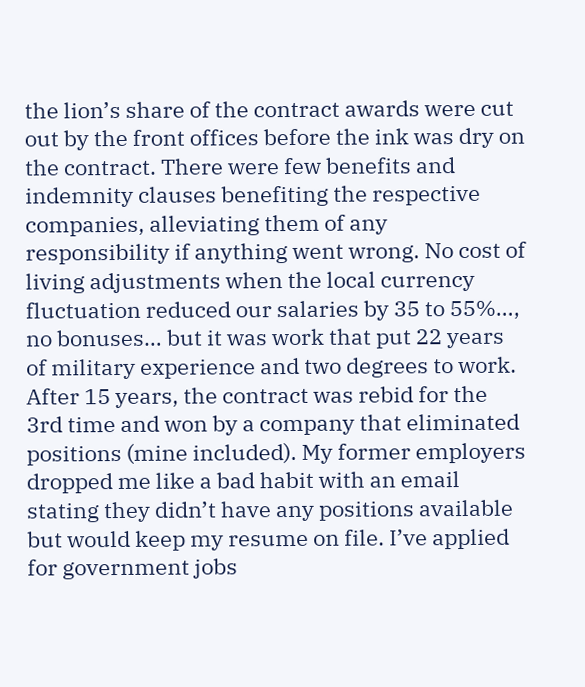the lion’s share of the contract awards were cut out by the front offices before the ink was dry on the contract. There were few benefits and indemnity clauses benefiting the respective companies, alleviating them of any responsibility if anything went wrong. No cost of living adjustments when the local currency fluctuation reduced our salaries by 35 to 55%…, no bonuses… but it was work that put 22 years of military experience and two degrees to work. After 15 years, the contract was rebid for the 3rd time and won by a company that eliminated positions (mine included). My former employers dropped me like a bad habit with an email stating they didn’t have any positions available but would keep my resume on file. I’ve applied for government jobs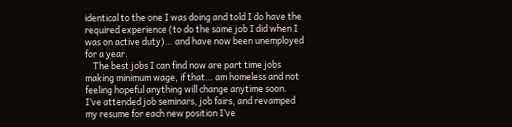identical to the one I was doing and told I do have the required experience (to do the same job I did when I was on active duty)… and have now been unemployed for a year.
    The best jobs I can find now are part time jobs making minimum wage, if that… am homeless and not feeling hopeful anything will change anytime soon. I’ve attended job seminars, job fairs, and revamped my resume for each new position I’ve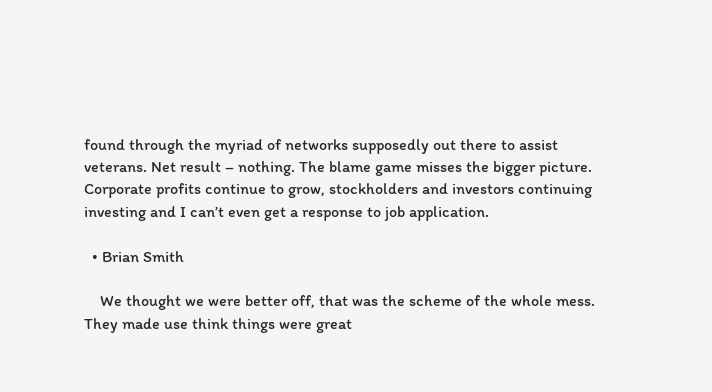found through the myriad of networks supposedly out there to assist veterans. Net result – nothing. The blame game misses the bigger picture. Corporate profits continue to grow, stockholders and investors continuing investing and I can’t even get a response to job application.

  • Brian Smith

    We thought we were better off, that was the scheme of the whole mess. They made use think things were great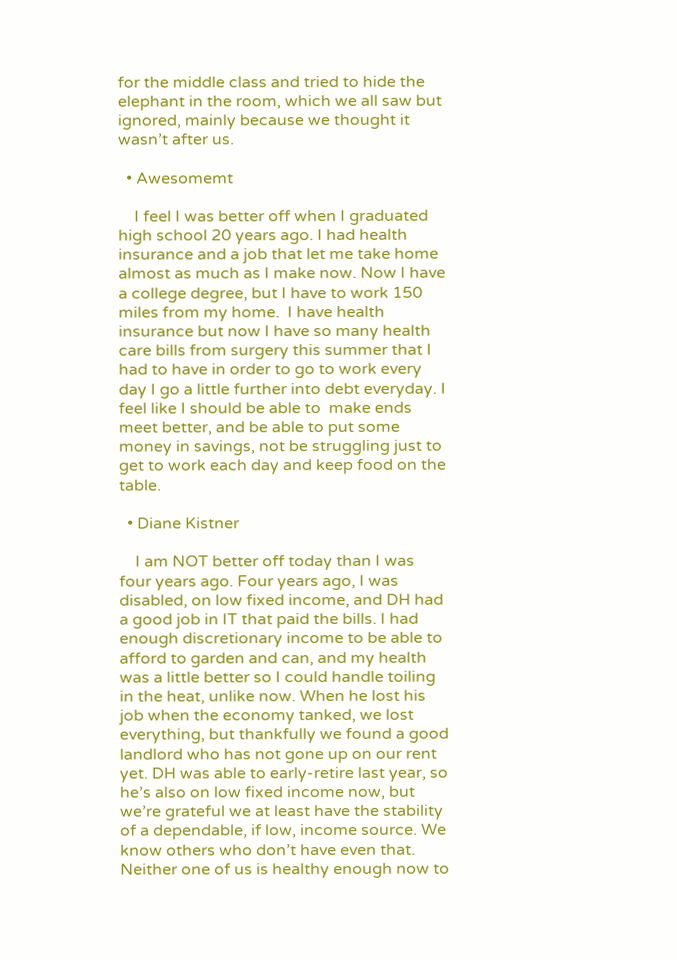for the middle class and tried to hide the elephant in the room, which we all saw but ignored, mainly because we thought it wasn’t after us.

  • Awesomemt

    I feel I was better off when I graduated high school 20 years ago. I had health insurance and a job that let me take home almost as much as I make now. Now I have a college degree, but I have to work 150 miles from my home.  I have health insurance but now I have so many health care bills from surgery this summer that I had to have in order to go to work every day I go a little further into debt everyday. I feel like I should be able to  make ends meet better, and be able to put some money in savings, not be struggling just to get to work each day and keep food on the table.

  • Diane Kistner

    I am NOT better off today than I was four years ago. Four years ago, I was disabled, on low fixed income, and DH had a good job in IT that paid the bills. I had enough discretionary income to be able to afford to garden and can, and my health was a little better so I could handle toiling in the heat, unlike now. When he lost his job when the economy tanked, we lost everything, but thankfully we found a good landlord who has not gone up on our rent yet. DH was able to early-retire last year, so he’s also on low fixed income now, but we’re grateful we at least have the stability of a dependable, if low, income source. We know others who don’t have even that. Neither one of us is healthy enough now to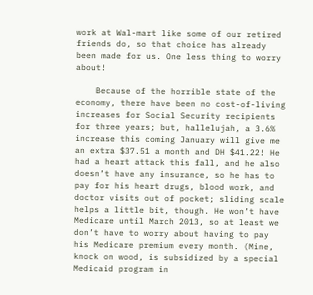work at Wal-mart like some of our retired friends do, so that choice has already been made for us. One less thing to worry about!

    Because of the horrible state of the economy, there have been no cost-of-living increases for Social Security recipients for three years; but, hallelujah, a 3.6% increase this coming January will give me an extra $37.51 a month and DH $41.22! He had a heart attack this fall, and he also doesn’t have any insurance, so he has to pay for his heart drugs, blood work, and doctor visits out of pocket; sliding scale helps a little bit, though. He won’t have Medicare until March 2013, so at least we don’t have to worry about having to pay his Medicare premium every month. (Mine, knock on wood, is subsidized by a special Medicaid program in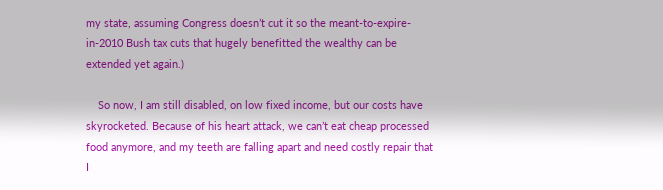my state, assuming Congress doesn’t cut it so the meant-to-expire-in-2010 Bush tax cuts that hugely benefitted the wealthy can be extended yet again.)

    So now, I am still disabled, on low fixed income, but our costs have skyrocketed. Because of his heart attack, we can’t eat cheap processed food anymore, and my teeth are falling apart and need costly repair that I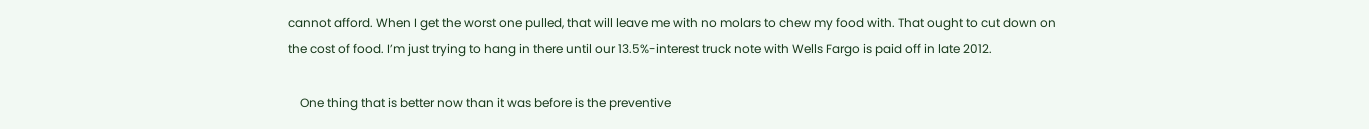cannot afford. When I get the worst one pulled, that will leave me with no molars to chew my food with. That ought to cut down on the cost of food. I’m just trying to hang in there until our 13.5%-interest truck note with Wells Fargo is paid off in late 2012.

    One thing that is better now than it was before is the preventive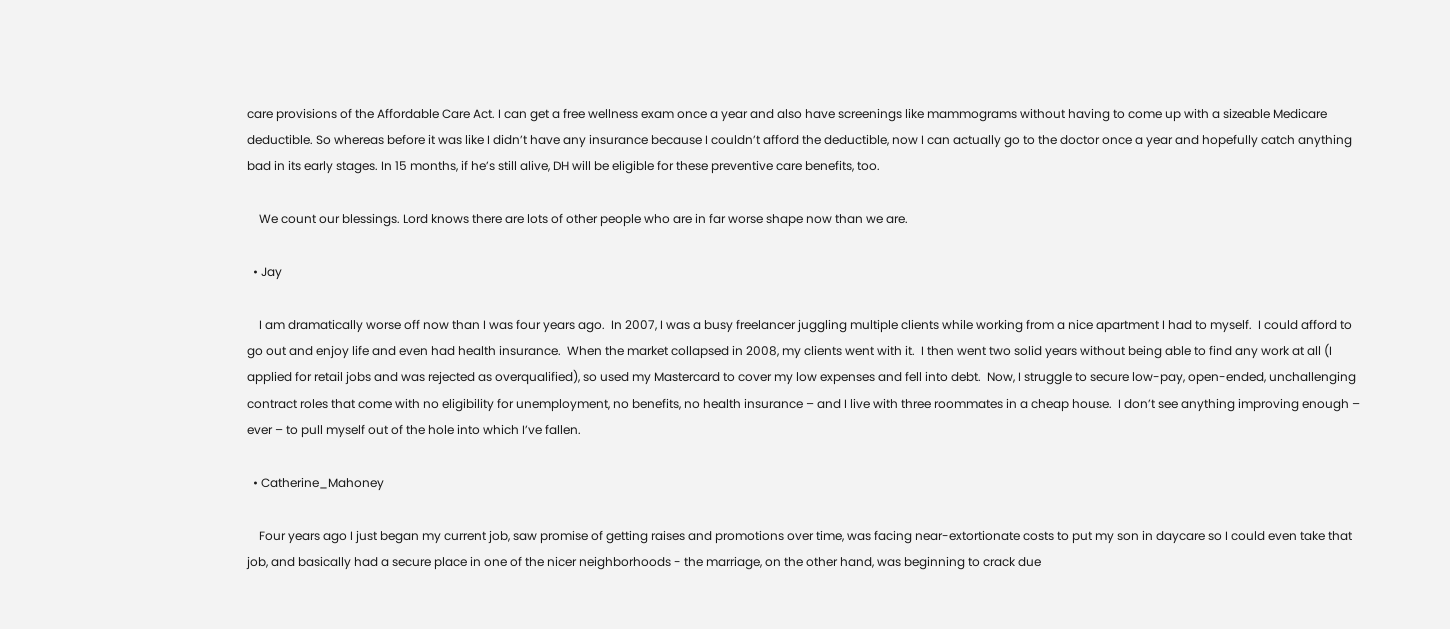care provisions of the Affordable Care Act. I can get a free wellness exam once a year and also have screenings like mammograms without having to come up with a sizeable Medicare deductible. So whereas before it was like I didn’t have any insurance because I couldn’t afford the deductible, now I can actually go to the doctor once a year and hopefully catch anything bad in its early stages. In 15 months, if he’s still alive, DH will be eligible for these preventive care benefits, too.

    We count our blessings. Lord knows there are lots of other people who are in far worse shape now than we are.

  • Jay

    I am dramatically worse off now than I was four years ago.  In 2007, I was a busy freelancer juggling multiple clients while working from a nice apartment I had to myself.  I could afford to go out and enjoy life and even had health insurance.  When the market collapsed in 2008, my clients went with it.  I then went two solid years without being able to find any work at all (I applied for retail jobs and was rejected as overqualified), so used my Mastercard to cover my low expenses and fell into debt.  Now, I struggle to secure low-pay, open-ended, unchallenging contract roles that come with no eligibility for unemployment, no benefits, no health insurance – and I live with three roommates in a cheap house.  I don’t see anything improving enough – ever – to pull myself out of the hole into which I’ve fallen.

  • Catherine_Mahoney

    Four years ago I just began my current job, saw promise of getting raises and promotions over time, was facing near-extortionate costs to put my son in daycare so I could even take that job, and basically had a secure place in one of the nicer neighborhoods - the marriage, on the other hand, was beginning to crack due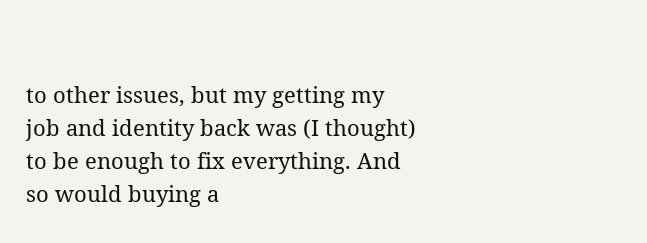to other issues, but my getting my job and identity back was (I thought) to be enough to fix everything. And so would buying a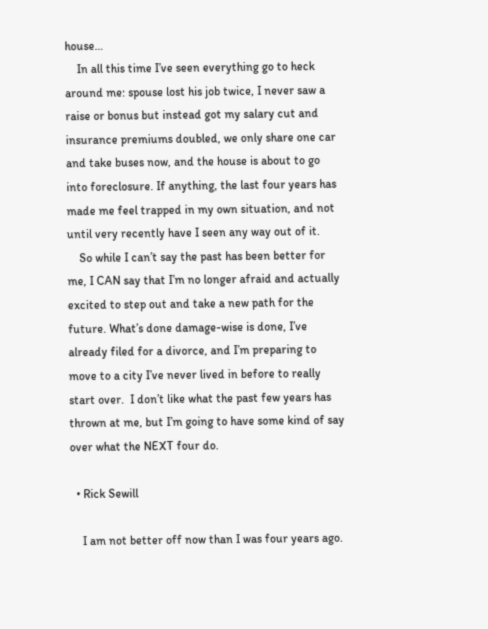house…
    In all this time I’ve seen everything go to heck around me: spouse lost his job twice, I never saw a raise or bonus but instead got my salary cut and insurance premiums doubled, we only share one car and take buses now, and the house is about to go into foreclosure. If anything, the last four years has made me feel trapped in my own situation, and not until very recently have I seen any way out of it.
    So while I can’t say the past has been better for me, I CAN say that I’m no longer afraid and actually excited to step out and take a new path for the future. What’s done damage-wise is done, I’ve already filed for a divorce, and I’m preparing to move to a city I’ve never lived in before to really start over.  I don’t like what the past few years has thrown at me, but I’m going to have some kind of say over what the NEXT four do.

  • Rick Sewill

    I am not better off now than I was four years ago.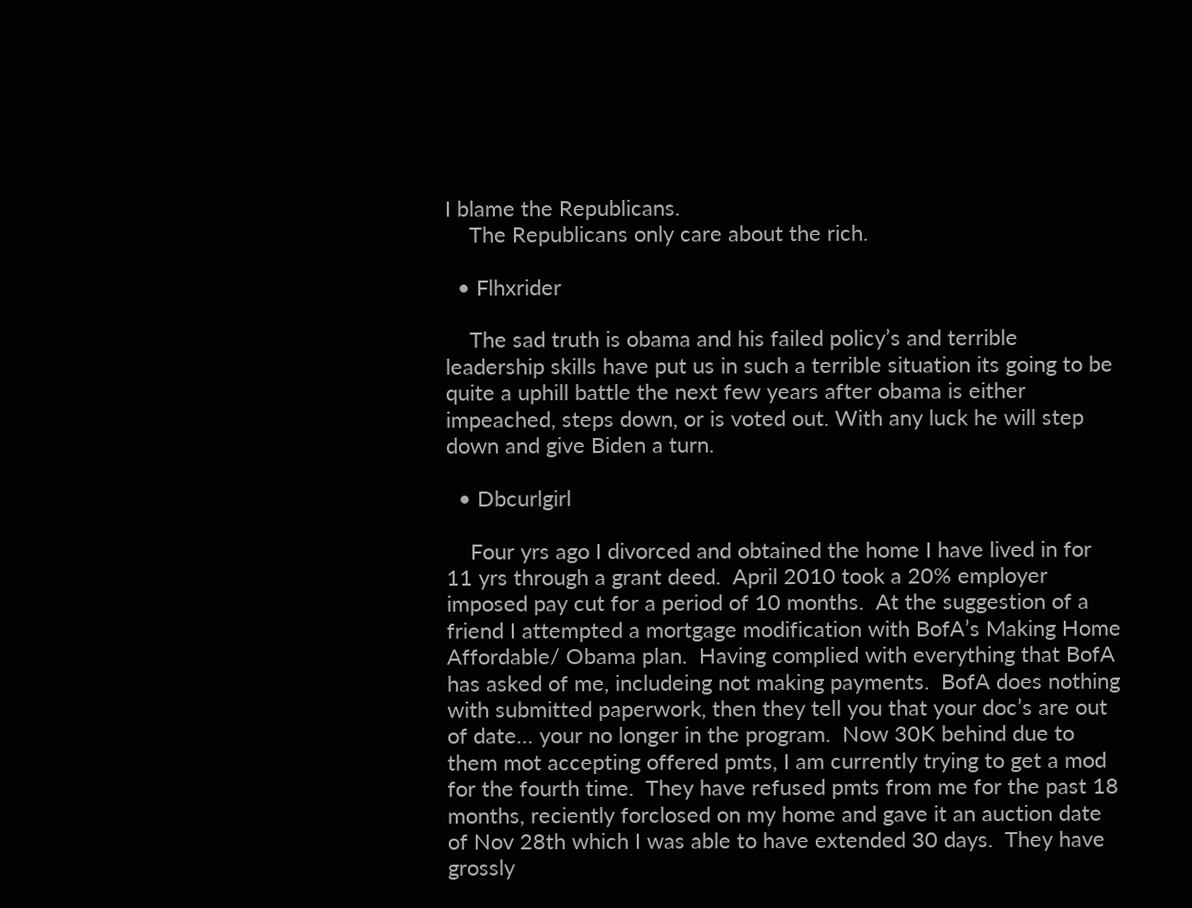I blame the Republicans.
    The Republicans only care about the rich.

  • Flhxrider

    The sad truth is obama and his failed policy’s and terrible leadership skills have put us in such a terrible situation its going to be quite a uphill battle the next few years after obama is either impeached, steps down, or is voted out. With any luck he will step down and give Biden a turn.

  • Dbcurlgirl

    Four yrs ago I divorced and obtained the home I have lived in for 11 yrs through a grant deed.  April 2010 took a 20% employer imposed pay cut for a period of 10 months.  At the suggestion of a friend I attempted a mortgage modification with BofA’s Making Home Affordable/ Obama plan.  Having complied with everything that BofA has asked of me, includeing not making payments.  BofA does nothing with submitted paperwork, then they tell you that your doc’s are out of date… your no longer in the program.  Now 30K behind due to them mot accepting offered pmts, I am currently trying to get a mod for the fourth time.  They have refused pmts from me for the past 18 months, reciently forclosed on my home and gave it an auction date of Nov 28th which I was able to have extended 30 days.  They have grossly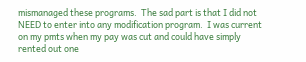mismanaged these programs.  The sad part is that I did not NEED to enter into any modification program.  I was current on my pmts when my pay was cut and could have simply rented out one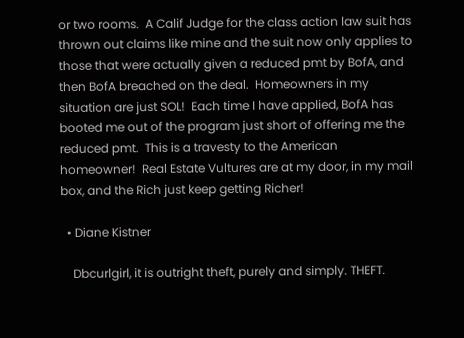or two rooms.  A Calif Judge for the class action law suit has thrown out claims like mine and the suit now only applies to those that were actually given a reduced pmt by BofA, and then BofA breached on the deal.  Homeowners in my situation are just SOL!  Each time I have applied, BofA has booted me out of the program just short of offering me the reduced pmt.  This is a travesty to the American homeowner!  Real Estate Vultures are at my door, in my mail box, and the Rich just keep getting Richer!

  • Diane Kistner

    Dbcurlgirl, it is outright theft, purely and simply. THEFT.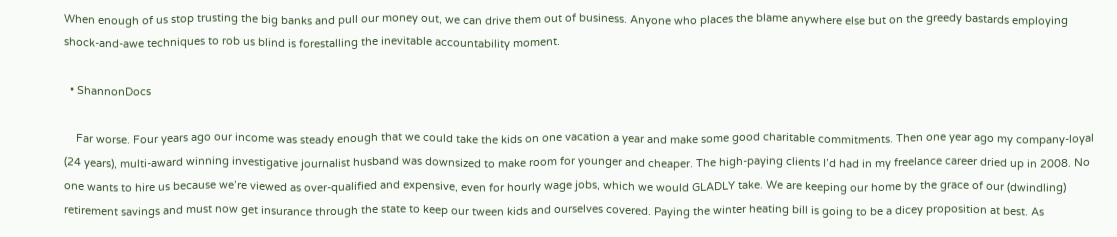When enough of us stop trusting the big banks and pull our money out, we can drive them out of business. Anyone who places the blame anywhere else but on the greedy bastards employing shock-and-awe techniques to rob us blind is forestalling the inevitable accountability moment.

  • ShannonDocs

    Far worse. Four years ago our income was steady enough that we could take the kids on one vacation a year and make some good charitable commitments. Then one year ago my company-loyal (24 years), multi-award winning investigative journalist husband was downsized to make room for younger and cheaper. The high-paying clients I’d had in my freelance career dried up in 2008. No one wants to hire us because we’re viewed as over-qualified and expensive, even for hourly wage jobs, which we would GLADLY take. We are keeping our home by the grace of our (dwindling) retirement savings and must now get insurance through the state to keep our tween kids and ourselves covered. Paying the winter heating bill is going to be a dicey proposition at best. As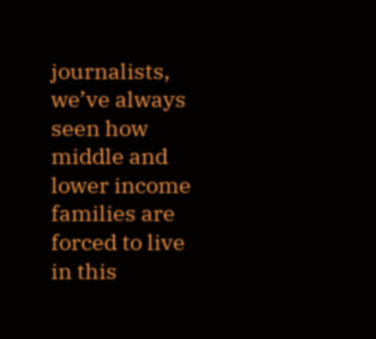journalists, we’ve always seen how middle and lower income families are forced to live in this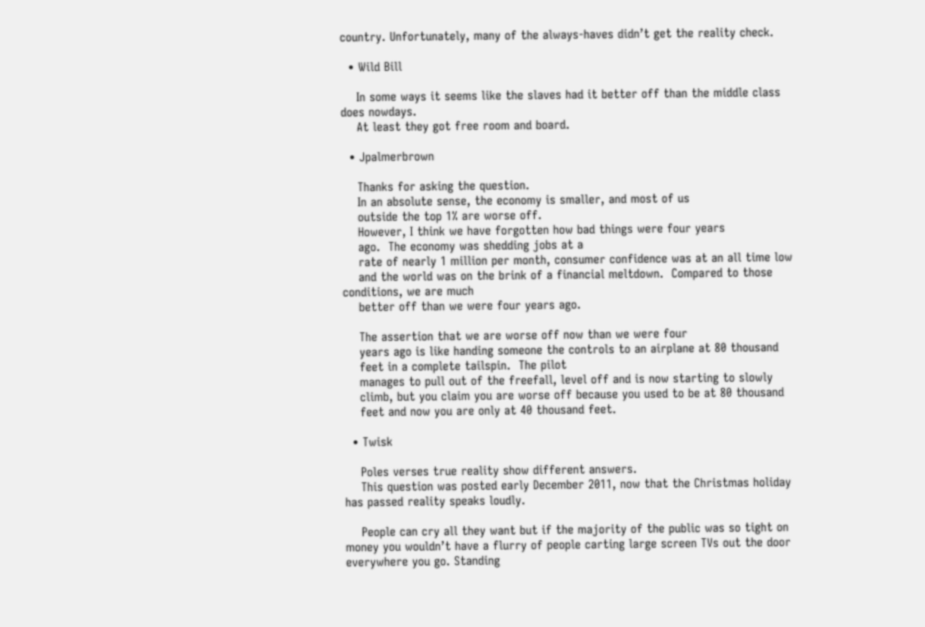country. Unfortunately, many of the always-haves didn’t get the reality check.

  • Wild Bill

    In some ways it seems like the slaves had it better off than the middle class does nowdays.
    At least they got free room and board.

  • Jpalmerbrown

    Thanks for asking the question.
    In an absolute sense, the economy is smaller, and most of us
    outside the top 1% are worse off.
    However, I think we have forgotten how bad things were four years
    ago.  The economy was shedding jobs at a
    rate of nearly 1 million per month, consumer confidence was at an all time low
    and the world was on the brink of a financial meltdown.  Compared to those conditions, we are much
    better off than we were four years ago.

    The assertion that we are worse off now than we were four
    years ago is like handing someone the controls to an airplane at 80 thousand
    feet in a complete tailspin.  The pilot
    manages to pull out of the freefall, level off and is now starting to slowly
    climb, but you claim you are worse off because you used to be at 80 thousand
    feet and now you are only at 40 thousand feet.

  • Twisk

    Poles verses true reality show different answers.
    This question was posted early December 2011, now that the Christmas holiday has passed reality speaks loudly.

    People can cry all they want but if the majority of the public was so tight on money you wouldn’t have a flurry of people carting large screen TVs out the door everywhere you go. Standing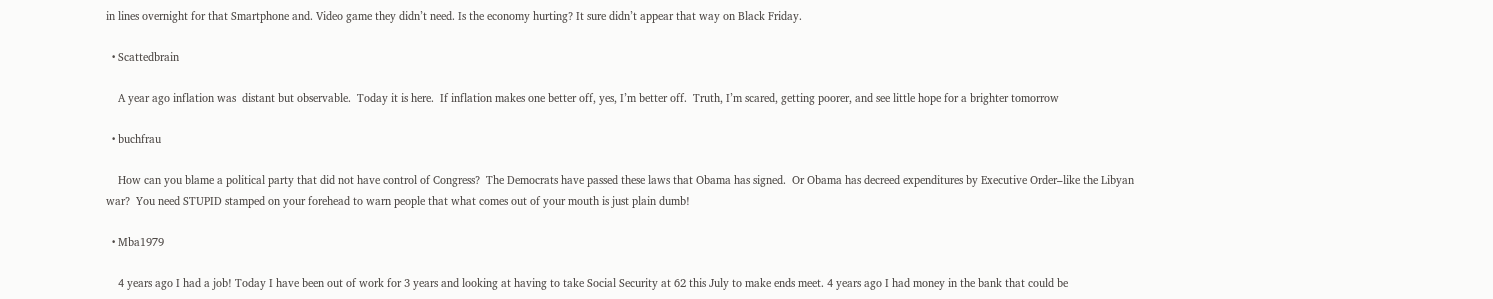in lines overnight for that Smartphone and. Video game they didn’t need. Is the economy hurting? It sure didn’t appear that way on Black Friday.

  • Scattedbrain

    A year ago inflation was  distant but observable.  Today it is here.  If inflation makes one better off, yes, I’m better off.  Truth, I’m scared, getting poorer, and see little hope for a brighter tomorrow

  • buchfrau

    How can you blame a political party that did not have control of Congress?  The Democrats have passed these laws that Obama has signed.  Or Obama has decreed expenditures by Executive Order–like the Libyan war?  You need STUPID stamped on your forehead to warn people that what comes out of your mouth is just plain dumb!

  • Mba1979

    4 years ago I had a job! Today I have been out of work for 3 years and looking at having to take Social Security at 62 this July to make ends meet. 4 years ago I had money in the bank that could be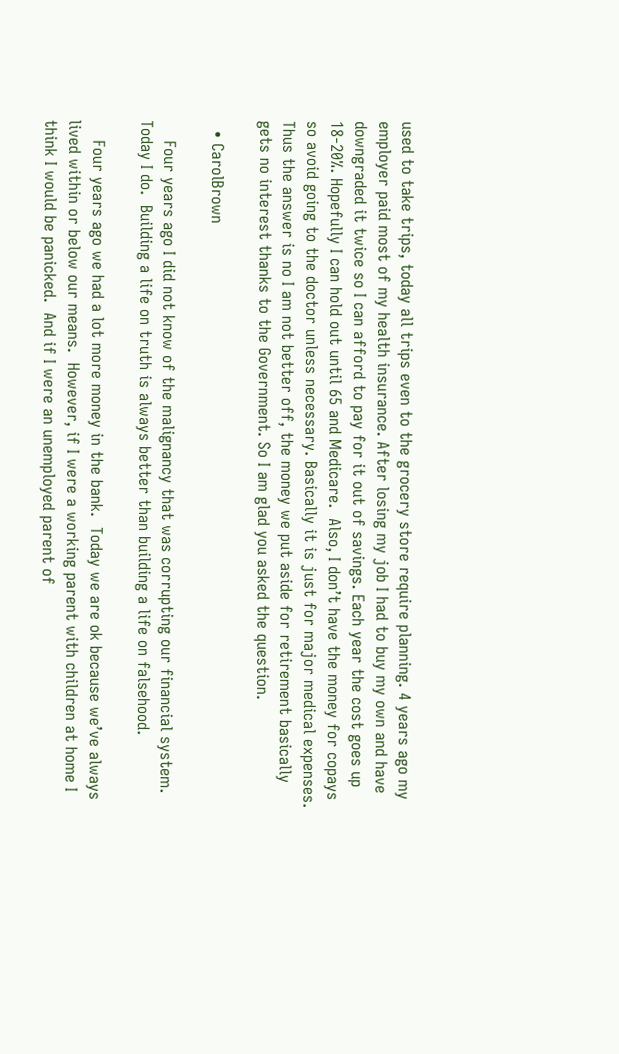used to take trips, today all trips even to the grocery store require planning. 4 years ago my employer paid most of my health insurance. After losing my job I had to buy my own and have downgraded it twice so I can afford to pay for it out of savings. Each year the cost goes up 18-20%. Hopefully I can hold out until 65 and Medicare.  Also, I don’t have the money for copays so avoid going to the doctor unless necessary. Basically it is just for major medical expenses.  Thus the answer is no I am not better off, the money we put aside for retirement basically gets no interest thanks to the Government. So I am glad you asked the question.

  • CarolBrown

    Four years ago I did not know of the malignancy that was corrupting our financial system.  Today I do.  Building a life on truth is always better than building a life on falsehood.

    Four years ago we had a lot more money in the bank.  Today we are ok because we’ve always lived within or below our means.  However, if I were a working parent with children at home I think I would be panicked.  And if I were an unemployed parent of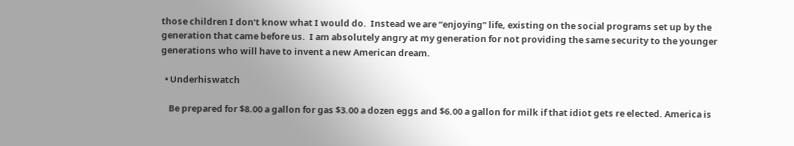those children I don’t know what I would do.  Instead we are “enjoying” life, existing on the social programs set up by the generation that came before us.  I am absolutely angry at my generation for not providing the same security to the younger generations who will have to invent a new American dream.

  • Underhiswatch

    Be prepared for $8.00 a gallon for gas $3.00 a dozen eggs and $6.00 a gallon for milk if that idiot gets re elected. America is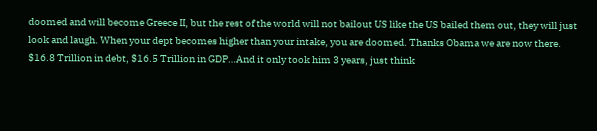doomed and will become Greece II, but the rest of the world will not bailout US like the US bailed them out, they will just look and laugh. When your dept becomes higher than your intake, you are doomed. Thanks Obama we are now there.  $16.8 Trillion in debt, $16.5 Trillion in GDP…And it only took him 3 years, just think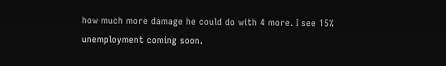how much more damage he could do with 4 more. I see 15% unemployment coming soon.